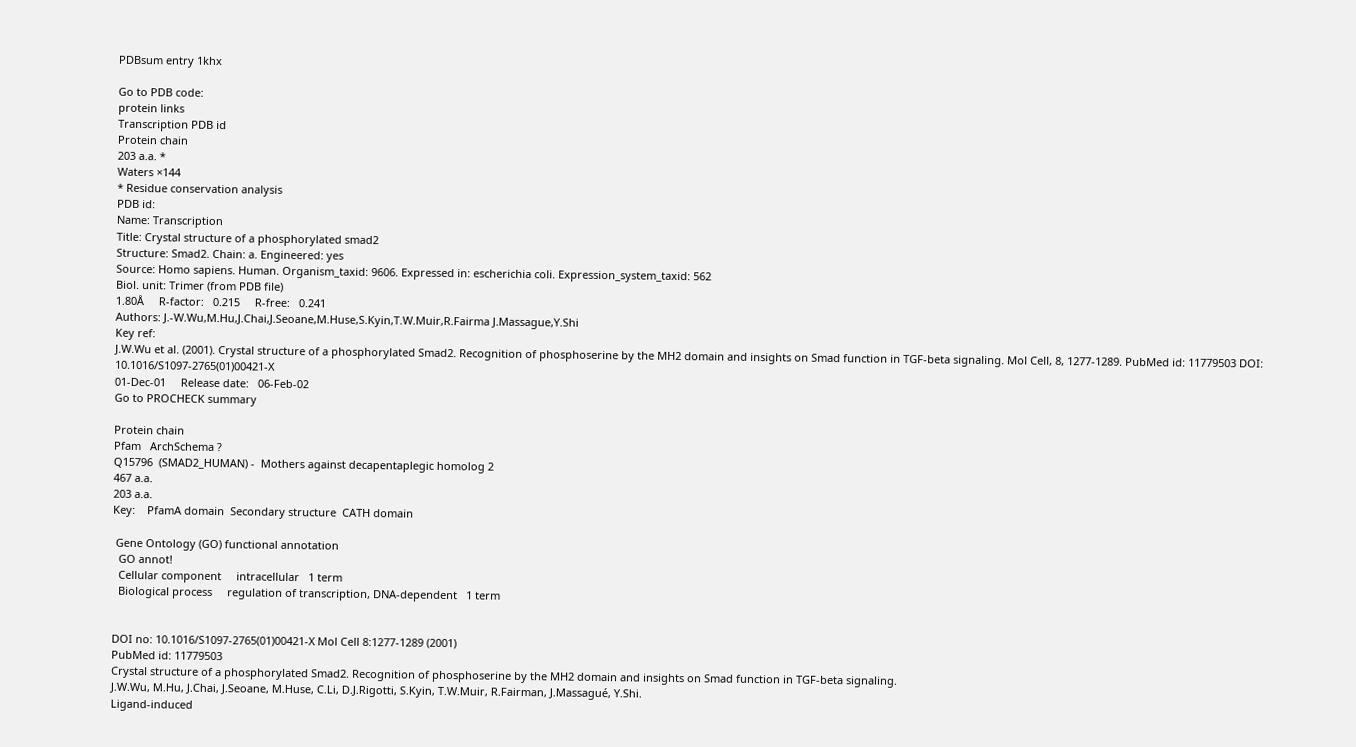PDBsum entry 1khx

Go to PDB code:
protein links
Transcription PDB id
Protein chain
203 a.a. *
Waters ×144
* Residue conservation analysis
PDB id:
Name: Transcription
Title: Crystal structure of a phosphorylated smad2
Structure: Smad2. Chain: a. Engineered: yes
Source: Homo sapiens. Human. Organism_taxid: 9606. Expressed in: escherichia coli. Expression_system_taxid: 562
Biol. unit: Trimer (from PDB file)
1.80Å     R-factor:   0.215     R-free:   0.241
Authors: J.-W.Wu,M.Hu,J.Chai,J.Seoane,M.Huse,S.Kyin,T.W.Muir,R.Fairma J.Massague,Y.Shi
Key ref:
J.W.Wu et al. (2001). Crystal structure of a phosphorylated Smad2. Recognition of phosphoserine by the MH2 domain and insights on Smad function in TGF-beta signaling. Mol Cell, 8, 1277-1289. PubMed id: 11779503 DOI: 10.1016/S1097-2765(01)00421-X
01-Dec-01     Release date:   06-Feb-02
Go to PROCHECK summary

Protein chain
Pfam   ArchSchema ?
Q15796  (SMAD2_HUMAN) -  Mothers against decapentaplegic homolog 2
467 a.a.
203 a.a.
Key:    PfamA domain  Secondary structure  CATH domain

 Gene Ontology (GO) functional annotation
  GO annot!
  Cellular component     intracellular   1 term
  Biological process     regulation of transcription, DNA-dependent   1 term


DOI no: 10.1016/S1097-2765(01)00421-X Mol Cell 8:1277-1289 (2001)
PubMed id: 11779503
Crystal structure of a phosphorylated Smad2. Recognition of phosphoserine by the MH2 domain and insights on Smad function in TGF-beta signaling.
J.W.Wu, M.Hu, J.Chai, J.Seoane, M.Huse, C.Li, D.J.Rigotti, S.Kyin, T.W.Muir, R.Fairman, J.Massagué, Y.Shi.
Ligand-induced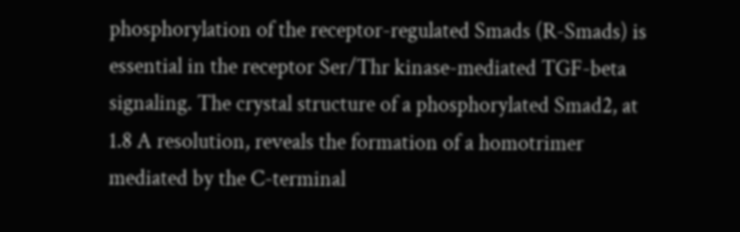phosphorylation of the receptor-regulated Smads (R-Smads) is essential in the receptor Ser/Thr kinase-mediated TGF-beta signaling. The crystal structure of a phosphorylated Smad2, at 1.8 A resolution, reveals the formation of a homotrimer mediated by the C-terminal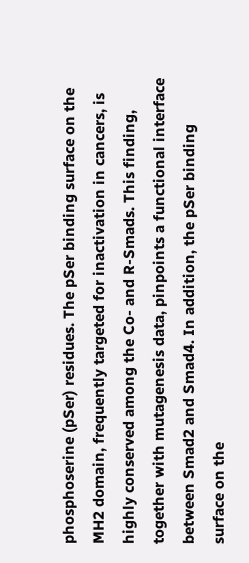phosphoserine (pSer) residues. The pSer binding surface on the MH2 domain, frequently targeted for inactivation in cancers, is highly conserved among the Co- and R-Smads. This finding, together with mutagenesis data, pinpoints a functional interface between Smad2 and Smad4. In addition, the pSer binding surface on the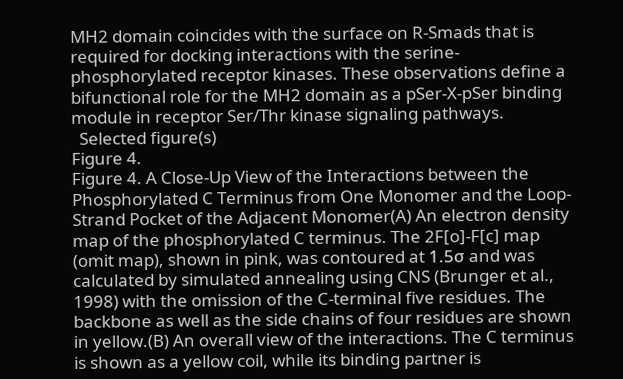MH2 domain coincides with the surface on R-Smads that is required for docking interactions with the serine-phosphorylated receptor kinases. These observations define a bifunctional role for the MH2 domain as a pSer-X-pSer binding module in receptor Ser/Thr kinase signaling pathways.
  Selected figure(s)
Figure 4.
Figure 4. A Close-Up View of the Interactions between the Phosphorylated C Terminus from One Monomer and the Loop-Strand Pocket of the Adjacent Monomer(A) An electron density map of the phosphorylated C terminus. The 2F[o]-F[c] map (omit map), shown in pink, was contoured at 1.5σ and was calculated by simulated annealing using CNS (Brunger et al., 1998) with the omission of the C-terminal five residues. The backbone as well as the side chains of four residues are shown in yellow.(B) An overall view of the interactions. The C terminus is shown as a yellow coil, while its binding partner is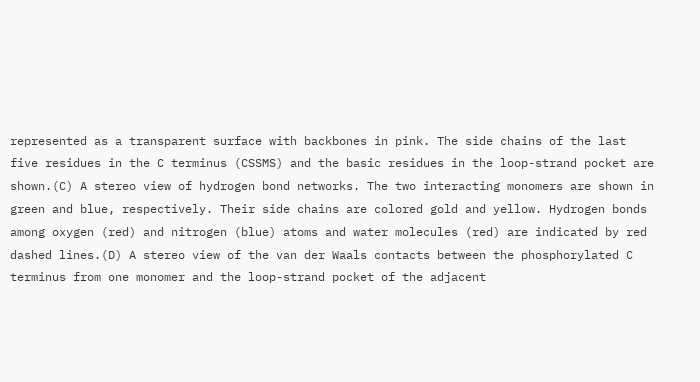represented as a transparent surface with backbones in pink. The side chains of the last five residues in the C terminus (CSSMS) and the basic residues in the loop-strand pocket are shown.(C) A stereo view of hydrogen bond networks. The two interacting monomers are shown in green and blue, respectively. Their side chains are colored gold and yellow. Hydrogen bonds among oxygen (red) and nitrogen (blue) atoms and water molecules (red) are indicated by red dashed lines.(D) A stereo view of the van der Waals contacts between the phosphorylated C terminus from one monomer and the loop-strand pocket of the adjacent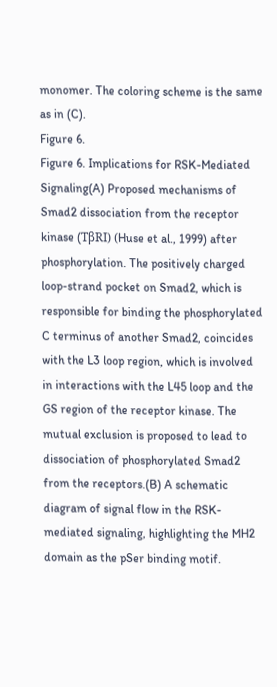monomer. The coloring scheme is the same as in (C).
Figure 6.
Figure 6. Implications for RSK-Mediated Signaling(A) Proposed mechanisms of Smad2 dissociation from the receptor kinase (TβRI) (Huse et al., 1999) after phosphorylation. The positively charged loop-strand pocket on Smad2, which is responsible for binding the phosphorylated C terminus of another Smad2, coincides with the L3 loop region, which is involved in interactions with the L45 loop and the GS region of the receptor kinase. The mutual exclusion is proposed to lead to dissociation of phosphorylated Smad2 from the receptors.(B) A schematic diagram of signal flow in the RSK-mediated signaling, highlighting the MH2 domain as the pSer binding motif.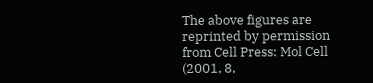The above figures are reprinted by permission from Cell Press: Mol Cell (2001, 8,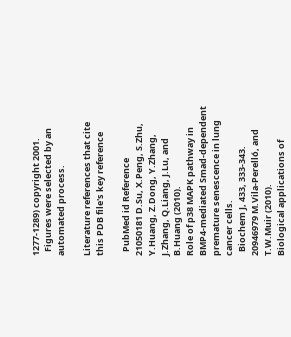1277-1289) copyright 2001.
  Figures were selected by an automated process.

Literature references that cite this PDB file's key reference

  PubMed id Reference
21050181 D.Su, X.Peng, S.Zhu, Y.Huang, Z.Dong, Y.Zhang, J.Zhang, Q.Liang, J.Lu, and B.Huang (2010).
Role of p38 MAPK pathway in BMP4-mediated Smad-dependent premature senescence in lung cancer cells.
  Biochem J, 433, 333-343.
20946979 M.Vila-Perelló, and T.W.Muir (2010).
Biological applications of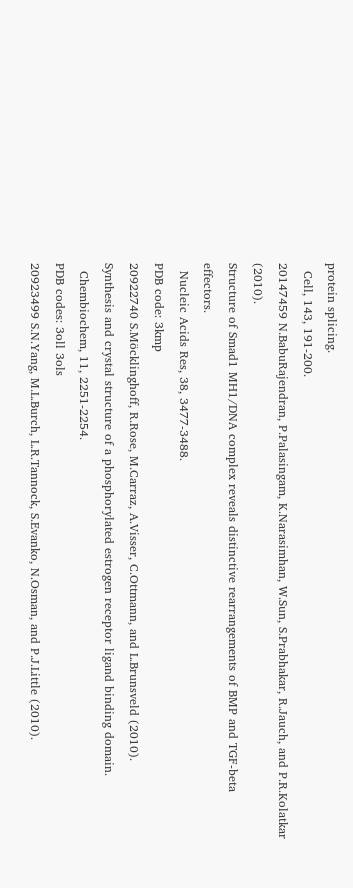protein splicing.
  Cell, 143, 191-200.
20147459 N.BabuRajendran, P.Palasingam, K.Narasimhan, W.Sun, S.Prabhakar, R.Jauch, and P.R.Kolatkar (2010).
Structure of Smad1 MH1/DNA complex reveals distinctive rearrangements of BMP and TGF-beta effectors.
  Nucleic Acids Res, 38, 3477-3488.
PDB code: 3kmp
20922740 S.Möcklinghoff, R.Rose, M.Carraz, A.Visser, C.Ottmann, and L.Brunsveld (2010).
Synthesis and crystal structure of a phosphorylated estrogen receptor ligand binding domain.
  Chembiochem, 11, 2251-2254.
PDB codes: 3oll 3ols
20923499 S.N.Yang, M.L.Burch, L.R.Tannock, S.Evanko, N.Osman, and P.J.Little (2010).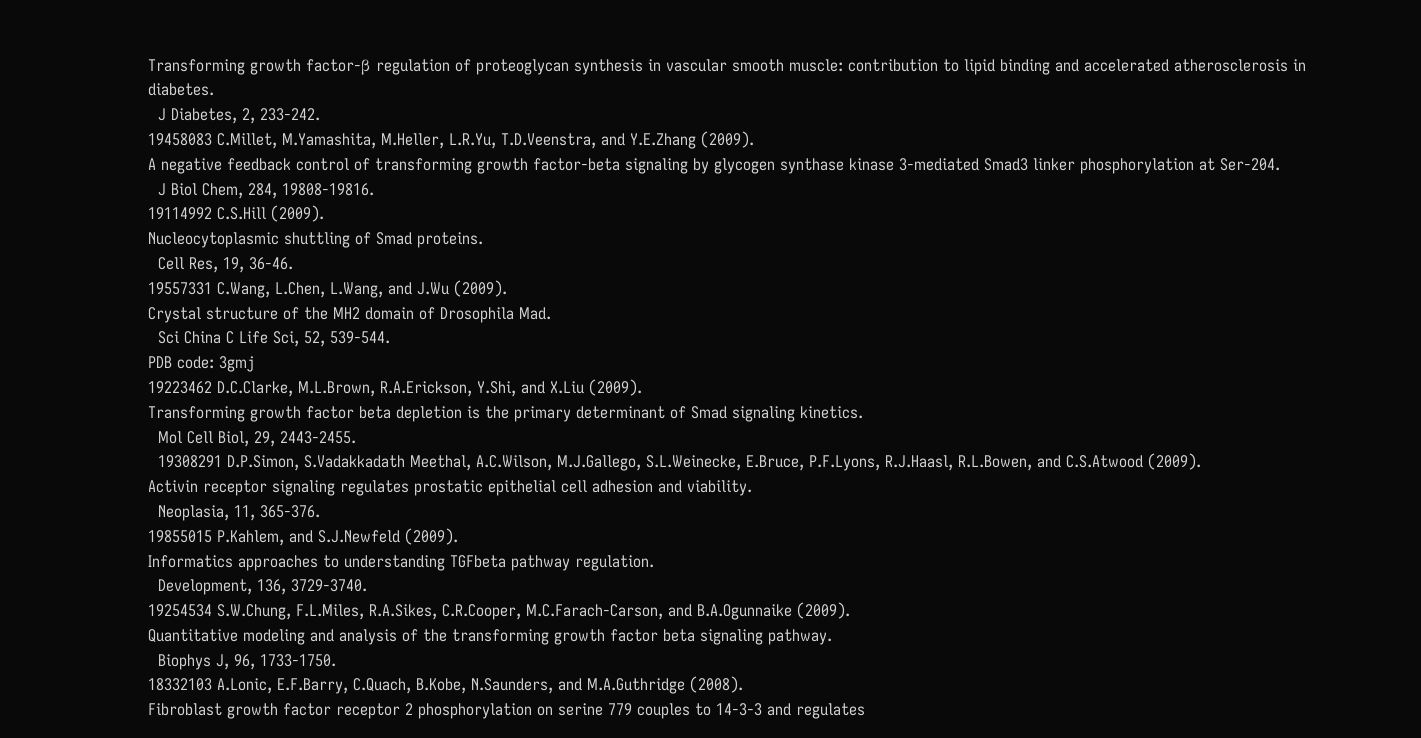Transforming growth factor-β regulation of proteoglycan synthesis in vascular smooth muscle: contribution to lipid binding and accelerated atherosclerosis in diabetes.
  J Diabetes, 2, 233-242.
19458083 C.Millet, M.Yamashita, M.Heller, L.R.Yu, T.D.Veenstra, and Y.E.Zhang (2009).
A negative feedback control of transforming growth factor-beta signaling by glycogen synthase kinase 3-mediated Smad3 linker phosphorylation at Ser-204.
  J Biol Chem, 284, 19808-19816.
19114992 C.S.Hill (2009).
Nucleocytoplasmic shuttling of Smad proteins.
  Cell Res, 19, 36-46.
19557331 C.Wang, L.Chen, L.Wang, and J.Wu (2009).
Crystal structure of the MH2 domain of Drosophila Mad.
  Sci China C Life Sci, 52, 539-544.
PDB code: 3gmj
19223462 D.C.Clarke, M.L.Brown, R.A.Erickson, Y.Shi, and X.Liu (2009).
Transforming growth factor beta depletion is the primary determinant of Smad signaling kinetics.
  Mol Cell Biol, 29, 2443-2455.
  19308291 D.P.Simon, S.Vadakkadath Meethal, A.C.Wilson, M.J.Gallego, S.L.Weinecke, E.Bruce, P.F.Lyons, R.J.Haasl, R.L.Bowen, and C.S.Atwood (2009).
Activin receptor signaling regulates prostatic epithelial cell adhesion and viability.
  Neoplasia, 11, 365-376.
19855015 P.Kahlem, and S.J.Newfeld (2009).
Informatics approaches to understanding TGFbeta pathway regulation.
  Development, 136, 3729-3740.
19254534 S.W.Chung, F.L.Miles, R.A.Sikes, C.R.Cooper, M.C.Farach-Carson, and B.A.Ogunnaike (2009).
Quantitative modeling and analysis of the transforming growth factor beta signaling pathway.
  Biophys J, 96, 1733-1750.
18332103 A.Lonic, E.F.Barry, C.Quach, B.Kobe, N.Saunders, and M.A.Guthridge (2008).
Fibroblast growth factor receptor 2 phosphorylation on serine 779 couples to 14-3-3 and regulates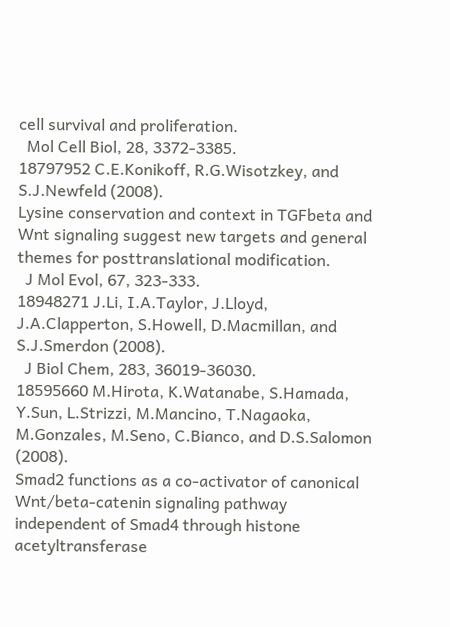cell survival and proliferation.
  Mol Cell Biol, 28, 3372-3385.
18797952 C.E.Konikoff, R.G.Wisotzkey, and S.J.Newfeld (2008).
Lysine conservation and context in TGFbeta and Wnt signaling suggest new targets and general themes for posttranslational modification.
  J Mol Evol, 67, 323-333.
18948271 J.Li, I.A.Taylor, J.Lloyd, J.A.Clapperton, S.Howell, D.Macmillan, and S.J.Smerdon (2008).
  J Biol Chem, 283, 36019-36030.
18595660 M.Hirota, K.Watanabe, S.Hamada, Y.Sun, L.Strizzi, M.Mancino, T.Nagaoka, M.Gonzales, M.Seno, C.Bianco, and D.S.Salomon (2008).
Smad2 functions as a co-activator of canonical Wnt/beta-catenin signaling pathway independent of Smad4 through histone acetyltransferase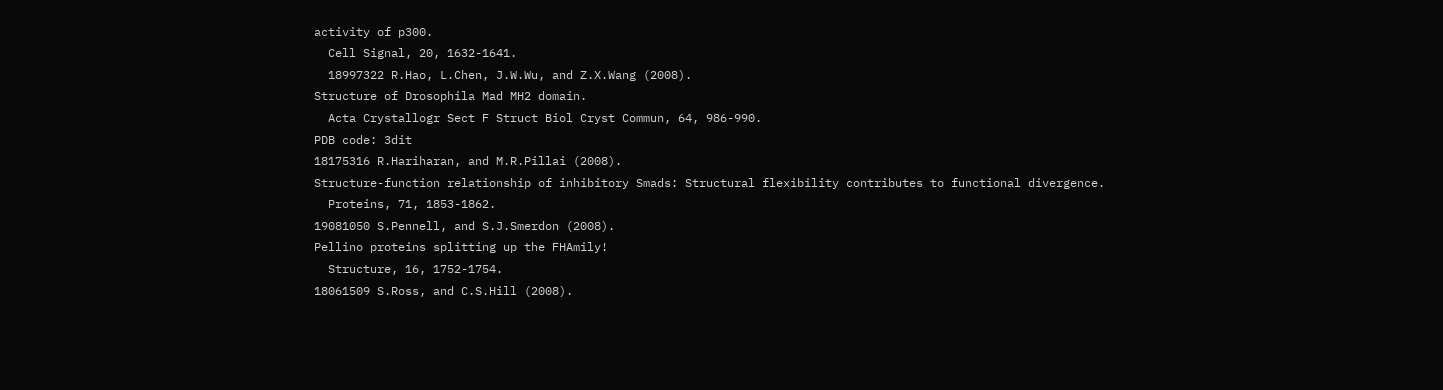activity of p300.
  Cell Signal, 20, 1632-1641.
  18997322 R.Hao, L.Chen, J.W.Wu, and Z.X.Wang (2008).
Structure of Drosophila Mad MH2 domain.
  Acta Crystallogr Sect F Struct Biol Cryst Commun, 64, 986-990.
PDB code: 3dit
18175316 R.Hariharan, and M.R.Pillai (2008).
Structure-function relationship of inhibitory Smads: Structural flexibility contributes to functional divergence.
  Proteins, 71, 1853-1862.
19081050 S.Pennell, and S.J.Smerdon (2008).
Pellino proteins splitting up the FHAmily!
  Structure, 16, 1752-1754.
18061509 S.Ross, and C.S.Hill (2008).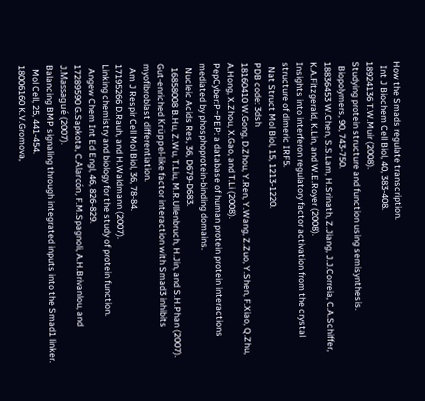How the Smads regulate transcription.
  Int J Biochem Cell Biol, 40, 383-408.
18924136 T.W.Muir (2008).
Studying protein structure and function using semisynthesis.
  Biopolymers, 90, 743-750.
18836453 W.Chen, S.S.Lam, H.Srinath, Z.Jiang, J.J.Correia, C.A.Schiffer, K.A.Fitzgerald, K.Lin, and W.E.Royer (2008).
Insights into interferon regulatory factor activation from the crystal structure of dimeric IRF5.
  Nat Struct Mol Biol, 15, 1213-1220.
PDB code: 3dsh
18160410 W.Gong, D.Zhou, Y.Ren, Y.Wang, Z.Zuo, Y.Shen, F.Xiao, Q.Zhu, A.Hong, X.Zhou, X.Gao, and T.Li (2008).
PepCyber:P~PEP: a database of human protein protein interactions mediated by phosphoprotein-binding domains.
  Nucleic Acids Res, 36, D679-D683.
  16858008 B.Hu, Z.Wu, T.Liu, M.R.Ullenbruch, H.Jin, and S.H.Phan (2007).
Gut-enriched Krüppel-like factor interaction with Smad3 inhibits myofibroblast differentiation.
  Am J Respir Cell Mol Biol, 36, 78-84.
17195266 D.Rauh, and H.Waldmann (2007).
Linking chemistry and biology for the study of protein function.
  Angew Chem Int Ed Engl, 46, 826-829.
17289590 G.Sapkota, C.Alarcón, F.M.Spagnoli, A.H.Brivanlou, and J.Massagué (2007).
Balancing BMP signaling through integrated inputs into the Smad1 linker.
  Mol Cell, 25, 441-454.
18006160 K.V.Gromova,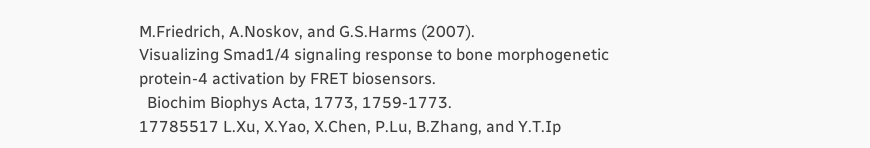M.Friedrich, A.Noskov, and G.S.Harms (2007).
Visualizing Smad1/4 signaling response to bone morphogenetic protein-4 activation by FRET biosensors.
  Biochim Biophys Acta, 1773, 1759-1773.
17785517 L.Xu, X.Yao, X.Chen, P.Lu, B.Zhang, and Y.T.Ip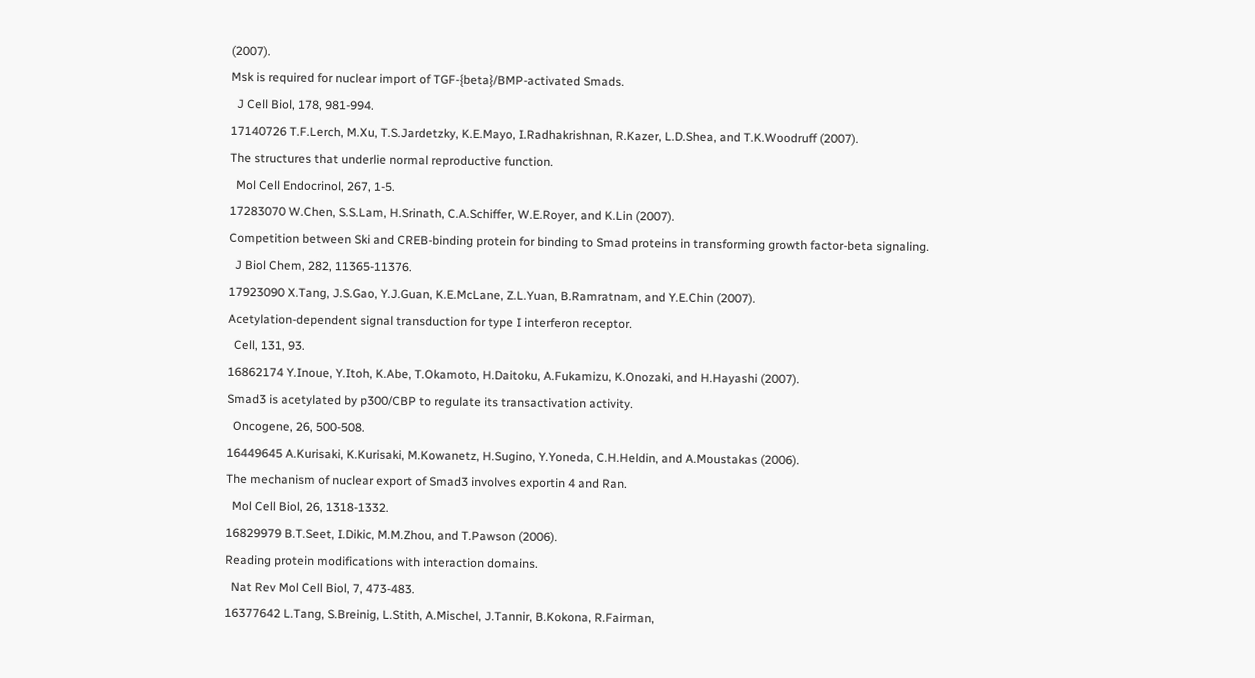(2007).
Msk is required for nuclear import of TGF-{beta}/BMP-activated Smads.
  J Cell Biol, 178, 981-994.
17140726 T.F.Lerch, M.Xu, T.S.Jardetzky, K.E.Mayo, I.Radhakrishnan, R.Kazer, L.D.Shea, and T.K.Woodruff (2007).
The structures that underlie normal reproductive function.
  Mol Cell Endocrinol, 267, 1-5.
17283070 W.Chen, S.S.Lam, H.Srinath, C.A.Schiffer, W.E.Royer, and K.Lin (2007).
Competition between Ski and CREB-binding protein for binding to Smad proteins in transforming growth factor-beta signaling.
  J Biol Chem, 282, 11365-11376.
17923090 X.Tang, J.S.Gao, Y.J.Guan, K.E.McLane, Z.L.Yuan, B.Ramratnam, and Y.E.Chin (2007).
Acetylation-dependent signal transduction for type I interferon receptor.
  Cell, 131, 93.
16862174 Y.Inoue, Y.Itoh, K.Abe, T.Okamoto, H.Daitoku, A.Fukamizu, K.Onozaki, and H.Hayashi (2007).
Smad3 is acetylated by p300/CBP to regulate its transactivation activity.
  Oncogene, 26, 500-508.
16449645 A.Kurisaki, K.Kurisaki, M.Kowanetz, H.Sugino, Y.Yoneda, C.H.Heldin, and A.Moustakas (2006).
The mechanism of nuclear export of Smad3 involves exportin 4 and Ran.
  Mol Cell Biol, 26, 1318-1332.
16829979 B.T.Seet, I.Dikic, M.M.Zhou, and T.Pawson (2006).
Reading protein modifications with interaction domains.
  Nat Rev Mol Cell Biol, 7, 473-483.
16377642 L.Tang, S.Breinig, L.Stith, A.Mischel, J.Tannir, B.Kokona, R.Fairman,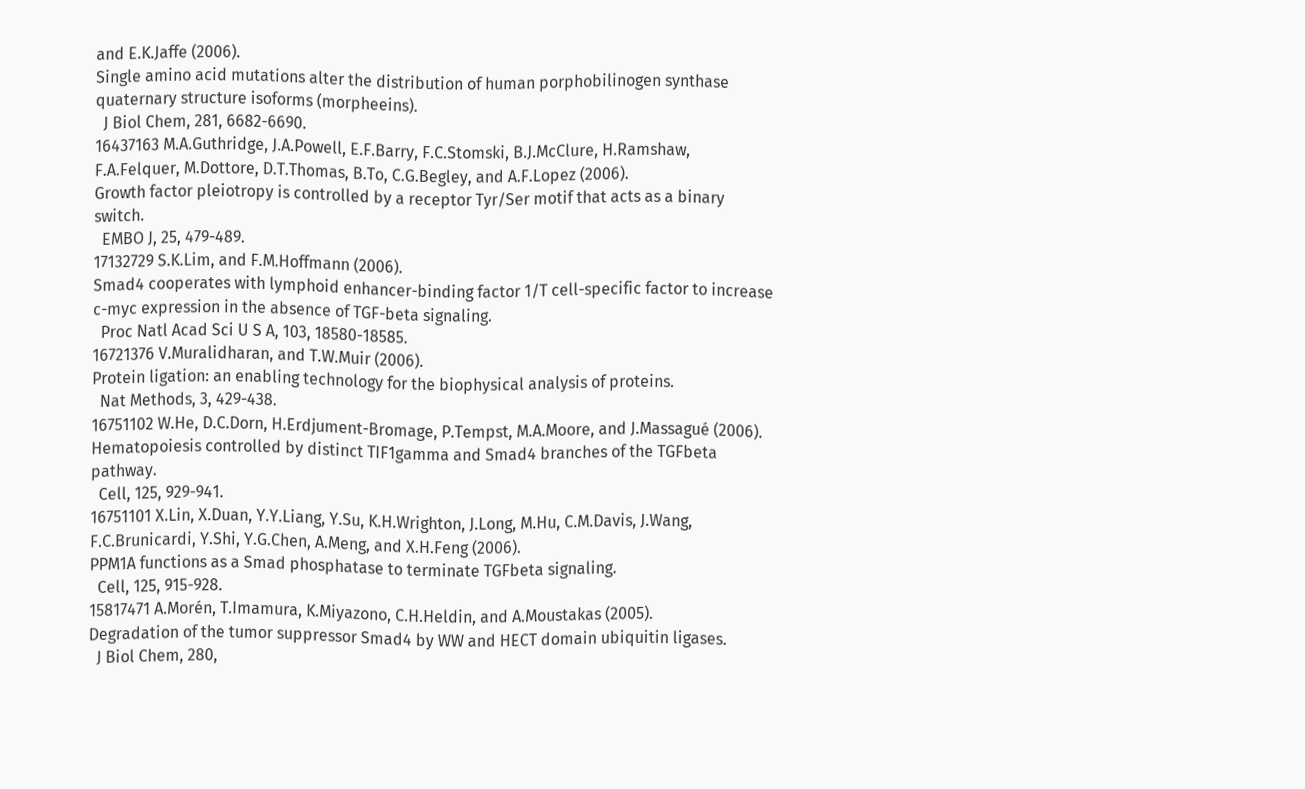and E.K.Jaffe (2006).
Single amino acid mutations alter the distribution of human porphobilinogen synthase quaternary structure isoforms (morpheeins).
  J Biol Chem, 281, 6682-6690.
16437163 M.A.Guthridge, J.A.Powell, E.F.Barry, F.C.Stomski, B.J.McClure, H.Ramshaw, F.A.Felquer, M.Dottore, D.T.Thomas, B.To, C.G.Begley, and A.F.Lopez (2006).
Growth factor pleiotropy is controlled by a receptor Tyr/Ser motif that acts as a binary switch.
  EMBO J, 25, 479-489.
17132729 S.K.Lim, and F.M.Hoffmann (2006).
Smad4 cooperates with lymphoid enhancer-binding factor 1/T cell-specific factor to increase c-myc expression in the absence of TGF-beta signaling.
  Proc Natl Acad Sci U S A, 103, 18580-18585.
16721376 V.Muralidharan, and T.W.Muir (2006).
Protein ligation: an enabling technology for the biophysical analysis of proteins.
  Nat Methods, 3, 429-438.
16751102 W.He, D.C.Dorn, H.Erdjument-Bromage, P.Tempst, M.A.Moore, and J.Massagué (2006).
Hematopoiesis controlled by distinct TIF1gamma and Smad4 branches of the TGFbeta pathway.
  Cell, 125, 929-941.
16751101 X.Lin, X.Duan, Y.Y.Liang, Y.Su, K.H.Wrighton, J.Long, M.Hu, C.M.Davis, J.Wang, F.C.Brunicardi, Y.Shi, Y.G.Chen, A.Meng, and X.H.Feng (2006).
PPM1A functions as a Smad phosphatase to terminate TGFbeta signaling.
  Cell, 125, 915-928.
15817471 A.Morén, T.Imamura, K.Miyazono, C.H.Heldin, and A.Moustakas (2005).
Degradation of the tumor suppressor Smad4 by WW and HECT domain ubiquitin ligases.
  J Biol Chem, 280,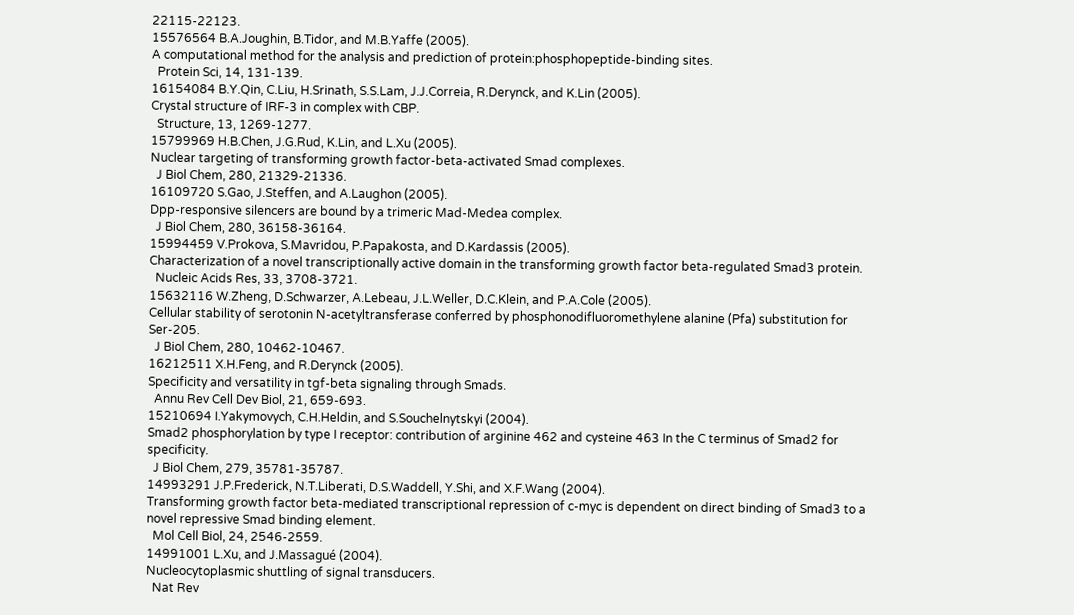22115-22123.
15576564 B.A.Joughin, B.Tidor, and M.B.Yaffe (2005).
A computational method for the analysis and prediction of protein:phosphopeptide-binding sites.
  Protein Sci, 14, 131-139.
16154084 B.Y.Qin, C.Liu, H.Srinath, S.S.Lam, J.J.Correia, R.Derynck, and K.Lin (2005).
Crystal structure of IRF-3 in complex with CBP.
  Structure, 13, 1269-1277.
15799969 H.B.Chen, J.G.Rud, K.Lin, and L.Xu (2005).
Nuclear targeting of transforming growth factor-beta-activated Smad complexes.
  J Biol Chem, 280, 21329-21336.
16109720 S.Gao, J.Steffen, and A.Laughon (2005).
Dpp-responsive silencers are bound by a trimeric Mad-Medea complex.
  J Biol Chem, 280, 36158-36164.
15994459 V.Prokova, S.Mavridou, P.Papakosta, and D.Kardassis (2005).
Characterization of a novel transcriptionally active domain in the transforming growth factor beta-regulated Smad3 protein.
  Nucleic Acids Res, 33, 3708-3721.
15632116 W.Zheng, D.Schwarzer, A.Lebeau, J.L.Weller, D.C.Klein, and P.A.Cole (2005).
Cellular stability of serotonin N-acetyltransferase conferred by phosphonodifluoromethylene alanine (Pfa) substitution for Ser-205.
  J Biol Chem, 280, 10462-10467.
16212511 X.H.Feng, and R.Derynck (2005).
Specificity and versatility in tgf-beta signaling through Smads.
  Annu Rev Cell Dev Biol, 21, 659-693.
15210694 I.Yakymovych, C.H.Heldin, and S.Souchelnytskyi (2004).
Smad2 phosphorylation by type I receptor: contribution of arginine 462 and cysteine 463 In the C terminus of Smad2 for specificity.
  J Biol Chem, 279, 35781-35787.
14993291 J.P.Frederick, N.T.Liberati, D.S.Waddell, Y.Shi, and X.F.Wang (2004).
Transforming growth factor beta-mediated transcriptional repression of c-myc is dependent on direct binding of Smad3 to a novel repressive Smad binding element.
  Mol Cell Biol, 24, 2546-2559.
14991001 L.Xu, and J.Massagué (2004).
Nucleocytoplasmic shuttling of signal transducers.
  Nat Rev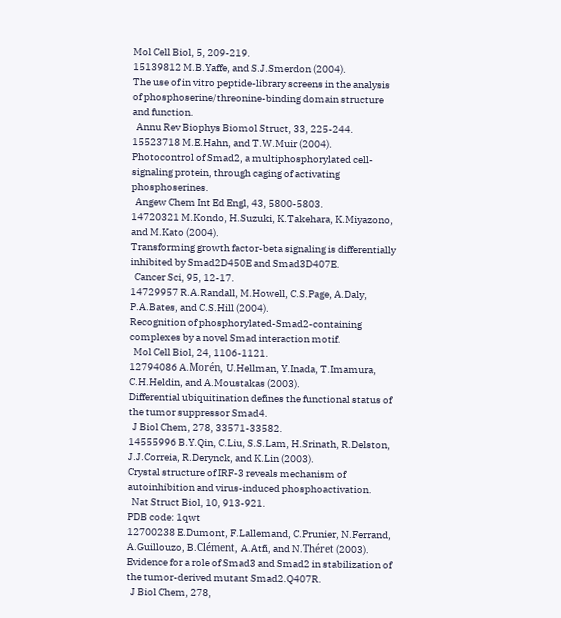Mol Cell Biol, 5, 209-219.
15139812 M.B.Yaffe, and S.J.Smerdon (2004).
The use of in vitro peptide-library screens in the analysis of phosphoserine/threonine-binding domain structure and function.
  Annu Rev Biophys Biomol Struct, 33, 225-244.
15523718 M.E.Hahn, and T.W.Muir (2004).
Photocontrol of Smad2, a multiphosphorylated cell-signaling protein, through caging of activating phosphoserines.
  Angew Chem Int Ed Engl, 43, 5800-5803.
14720321 M.Kondo, H.Suzuki, K.Takehara, K.Miyazono, and M.Kato (2004).
Transforming growth factor-beta signaling is differentially inhibited by Smad2D450E and Smad3D407E.
  Cancer Sci, 95, 12-17.
14729957 R.A.Randall, M.Howell, C.S.Page, A.Daly, P.A.Bates, and C.S.Hill (2004).
Recognition of phosphorylated-Smad2-containing complexes by a novel Smad interaction motif.
  Mol Cell Biol, 24, 1106-1121.
12794086 A.Morén, U.Hellman, Y.Inada, T.Imamura, C.H.Heldin, and A.Moustakas (2003).
Differential ubiquitination defines the functional status of the tumor suppressor Smad4.
  J Biol Chem, 278, 33571-33582.
14555996 B.Y.Qin, C.Liu, S.S.Lam, H.Srinath, R.Delston, J.J.Correia, R.Derynck, and K.Lin (2003).
Crystal structure of IRF-3 reveals mechanism of autoinhibition and virus-induced phosphoactivation.
  Nat Struct Biol, 10, 913-921.
PDB code: 1qwt
12700238 E.Dumont, F.Lallemand, C.Prunier, N.Ferrand, A.Guillouzo, B.Clément, A.Atfi, and N.Théret (2003).
Evidence for a role of Smad3 and Smad2 in stabilization of the tumor-derived mutant Smad2.Q407R.
  J Biol Chem, 278,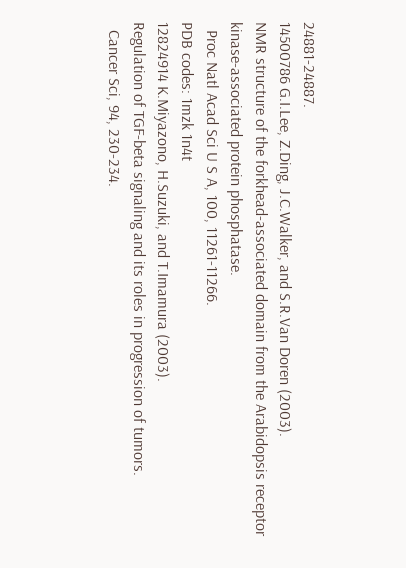24881-24887.
14500786 G.I.Lee, Z.Ding, J.C.Walker, and S.R.Van Doren (2003).
NMR structure of the forkhead-associated domain from the Arabidopsis receptor kinase-associated protein phosphatase.
  Proc Natl Acad Sci U S A, 100, 11261-11266.
PDB codes: 1mzk 1n4t
12824914 K.Miyazono, H.Suzuki, and T.Imamura (2003).
Regulation of TGF-beta signaling and its roles in progression of tumors.
  Cancer Sci, 94, 230-234.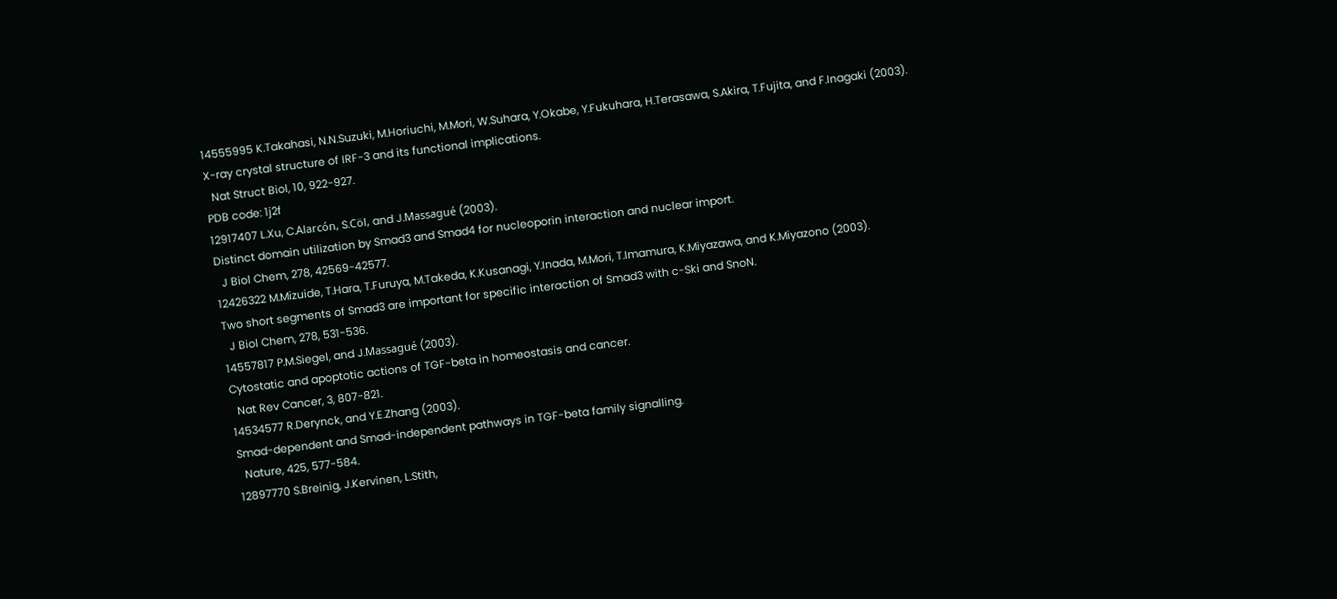14555995 K.Takahasi, N.N.Suzuki, M.Horiuchi, M.Mori, W.Suhara, Y.Okabe, Y.Fukuhara, H.Terasawa, S.Akira, T.Fujita, and F.Inagaki (2003).
X-ray crystal structure of IRF-3 and its functional implications.
  Nat Struct Biol, 10, 922-927.
PDB code: 1j2f
12917407 L.Xu, C.Alarcón, S.Cöl, and J.Massagué (2003).
Distinct domain utilization by Smad3 and Smad4 for nucleoporin interaction and nuclear import.
  J Biol Chem, 278, 42569-42577.
12426322 M.Mizuide, T.Hara, T.Furuya, M.Takeda, K.Kusanagi, Y.Inada, M.Mori, T.Imamura, K.Miyazawa, and K.Miyazono (2003).
Two short segments of Smad3 are important for specific interaction of Smad3 with c-Ski and SnoN.
  J Biol Chem, 278, 531-536.
14557817 P.M.Siegel, and J.Massagué (2003).
Cytostatic and apoptotic actions of TGF-beta in homeostasis and cancer.
  Nat Rev Cancer, 3, 807-821.
14534577 R.Derynck, and Y.E.Zhang (2003).
Smad-dependent and Smad-independent pathways in TGF-beta family signalling.
  Nature, 425, 577-584.
12897770 S.Breinig, J.Kervinen, L.Stith,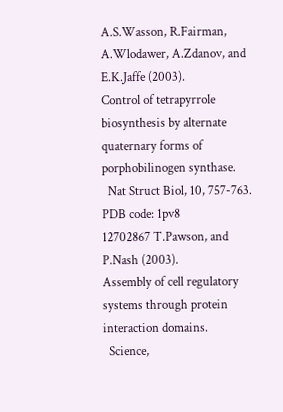A.S.Wasson, R.Fairman, A.Wlodawer, A.Zdanov, and E.K.Jaffe (2003).
Control of tetrapyrrole biosynthesis by alternate quaternary forms of porphobilinogen synthase.
  Nat Struct Biol, 10, 757-763.
PDB code: 1pv8
12702867 T.Pawson, and P.Nash (2003).
Assembly of cell regulatory systems through protein interaction domains.
  Science,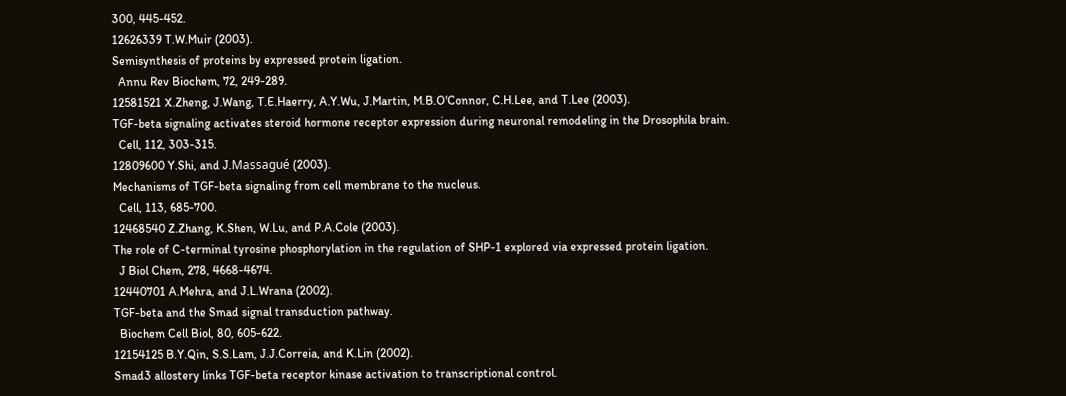300, 445-452.
12626339 T.W.Muir (2003).
Semisynthesis of proteins by expressed protein ligation.
  Annu Rev Biochem, 72, 249-289.
12581521 X.Zheng, J.Wang, T.E.Haerry, A.Y.Wu, J.Martin, M.B.O'Connor, C.H.Lee, and T.Lee (2003).
TGF-beta signaling activates steroid hormone receptor expression during neuronal remodeling in the Drosophila brain.
  Cell, 112, 303-315.
12809600 Y.Shi, and J.Massagué (2003).
Mechanisms of TGF-beta signaling from cell membrane to the nucleus.
  Cell, 113, 685-700.
12468540 Z.Zhang, K.Shen, W.Lu, and P.A.Cole (2003).
The role of C-terminal tyrosine phosphorylation in the regulation of SHP-1 explored via expressed protein ligation.
  J Biol Chem, 278, 4668-4674.
12440701 A.Mehra, and J.L.Wrana (2002).
TGF-beta and the Smad signal transduction pathway.
  Biochem Cell Biol, 80, 605-622.
12154125 B.Y.Qin, S.S.Lam, J.J.Correia, and K.Lin (2002).
Smad3 allostery links TGF-beta receptor kinase activation to transcriptional control.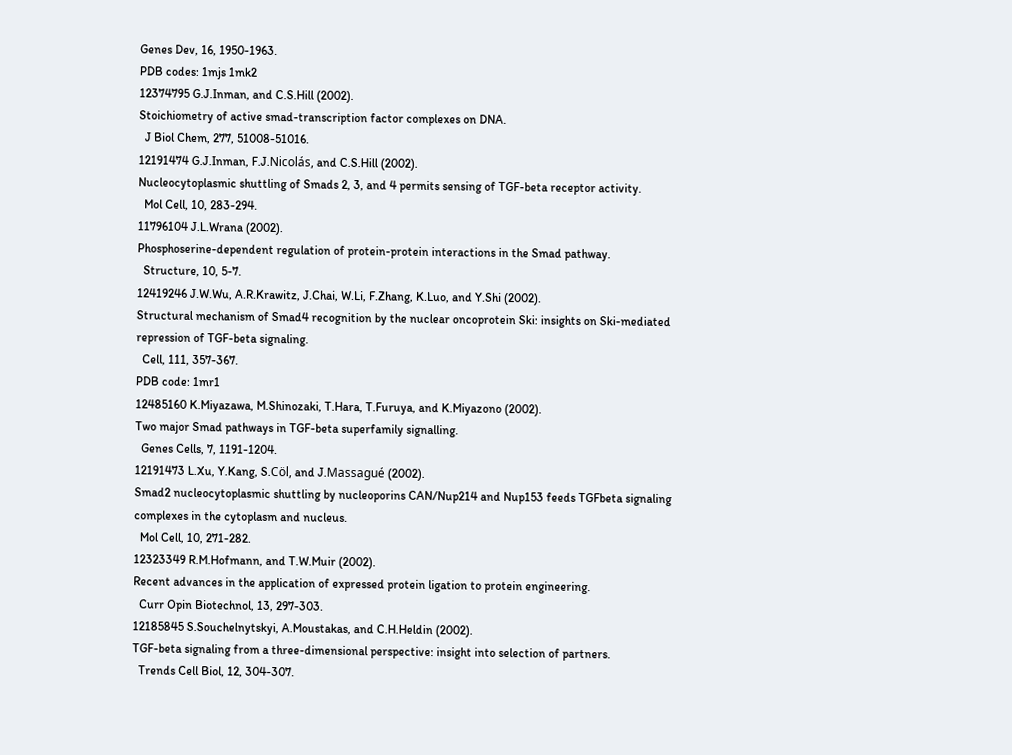Genes Dev, 16, 1950-1963.
PDB codes: 1mjs 1mk2
12374795 G.J.Inman, and C.S.Hill (2002).
Stoichiometry of active smad-transcription factor complexes on DNA.
  J Biol Chem, 277, 51008-51016.
12191474 G.J.Inman, F.J.Nicolás, and C.S.Hill (2002).
Nucleocytoplasmic shuttling of Smads 2, 3, and 4 permits sensing of TGF-beta receptor activity.
  Mol Cell, 10, 283-294.
11796104 J.L.Wrana (2002).
Phosphoserine-dependent regulation of protein-protein interactions in the Smad pathway.
  Structure, 10, 5-7.
12419246 J.W.Wu, A.R.Krawitz, J.Chai, W.Li, F.Zhang, K.Luo, and Y.Shi (2002).
Structural mechanism of Smad4 recognition by the nuclear oncoprotein Ski: insights on Ski-mediated repression of TGF-beta signaling.
  Cell, 111, 357-367.
PDB code: 1mr1
12485160 K.Miyazawa, M.Shinozaki, T.Hara, T.Furuya, and K.Miyazono (2002).
Two major Smad pathways in TGF-beta superfamily signalling.
  Genes Cells, 7, 1191-1204.
12191473 L.Xu, Y.Kang, S.Cöl, and J.Massagué (2002).
Smad2 nucleocytoplasmic shuttling by nucleoporins CAN/Nup214 and Nup153 feeds TGFbeta signaling complexes in the cytoplasm and nucleus.
  Mol Cell, 10, 271-282.
12323349 R.M.Hofmann, and T.W.Muir (2002).
Recent advances in the application of expressed protein ligation to protein engineering.
  Curr Opin Biotechnol, 13, 297-303.
12185845 S.Souchelnytskyi, A.Moustakas, and C.H.Heldin (2002).
TGF-beta signaling from a three-dimensional perspective: insight into selection of partners.
  Trends Cell Biol, 12, 304-307.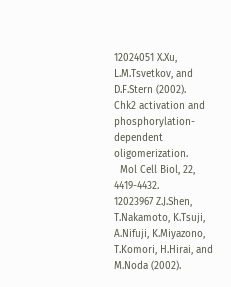12024051 X.Xu, L.M.Tsvetkov, and D.F.Stern (2002).
Chk2 activation and phosphorylation-dependent oligomerization.
  Mol Cell Biol, 22, 4419-4432.
12023967 Z.J.Shen, T.Nakamoto, K.Tsuji, A.Nifuji, K.Miyazono, T.Komori, H.Hirai, and M.Noda (2002).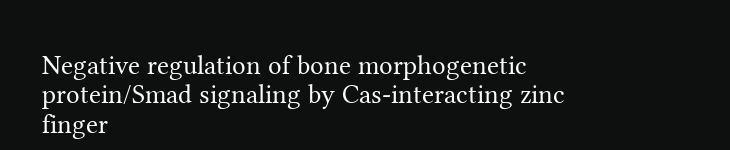Negative regulation of bone morphogenetic protein/Smad signaling by Cas-interacting zinc finger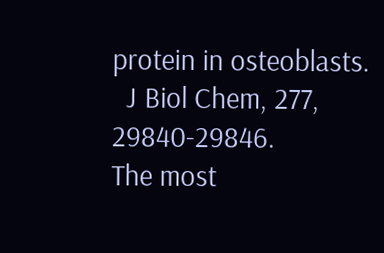protein in osteoblasts.
  J Biol Chem, 277, 29840-29846.
The most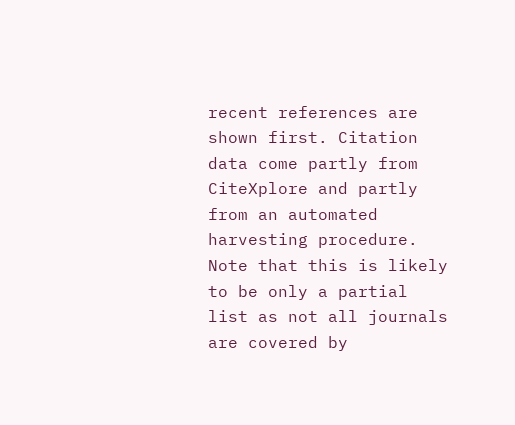recent references are shown first. Citation data come partly from CiteXplore and partly from an automated harvesting procedure. Note that this is likely to be only a partial list as not all journals are covered by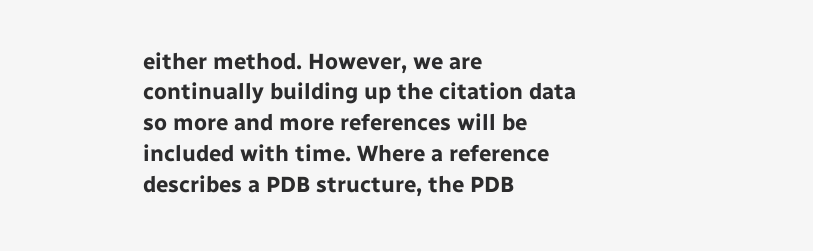either method. However, we are continually building up the citation data so more and more references will be included with time. Where a reference describes a PDB structure, the PDB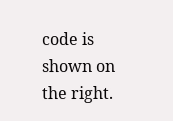code is shown on the right.